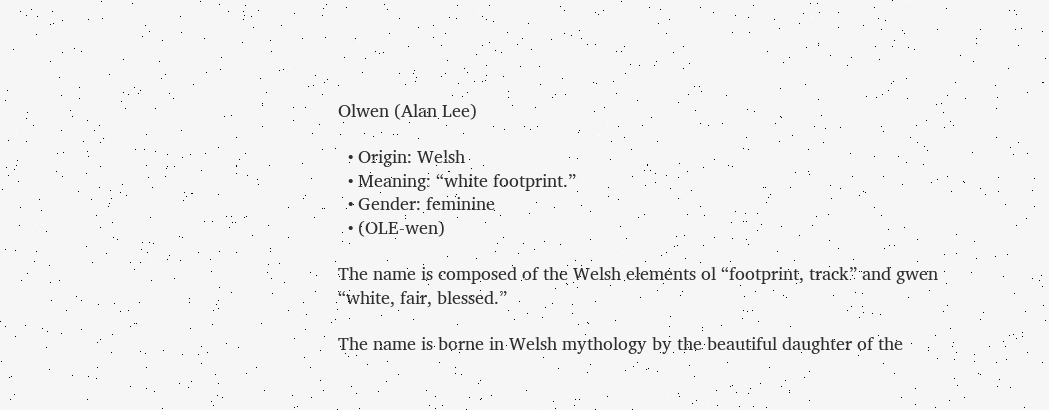Olwen (Alan Lee)

  • Origin: Welsh
  • Meaning: “white footprint.”
  • Gender: feminine
  • (OLE-wen)

The name is composed of the Welsh elements ol “footprint, track” and gwen “white, fair, blessed.”

The name is borne in Welsh mythology by the beautiful daughter of the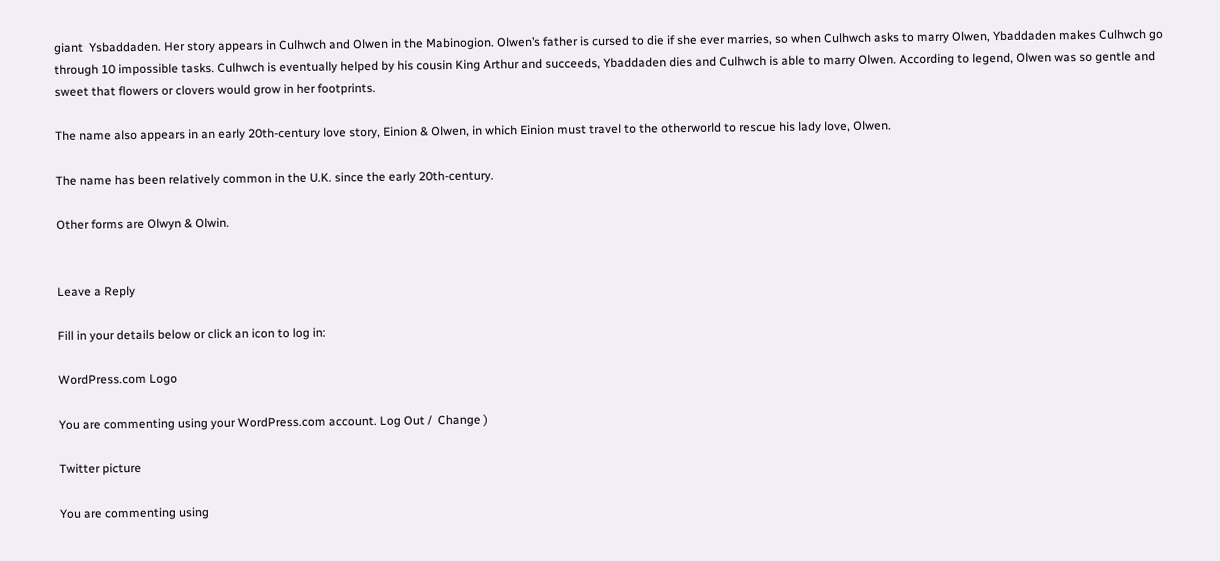giant  Ysbaddaden. Her story appears in Culhwch and Olwen in the Mabinogion. Olwen’s father is cursed to die if she ever marries, so when Culhwch asks to marry Olwen, Ybaddaden makes Culhwch go through 10 impossible tasks. Culhwch is eventually helped by his cousin King Arthur and succeeds, Ybaddaden dies and Culhwch is able to marry Olwen. According to legend, Olwen was so gentle and sweet that flowers or clovers would grow in her footprints.

The name also appears in an early 20th-century love story, Einion & Olwen, in which Einion must travel to the otherworld to rescue his lady love, Olwen.

The name has been relatively common in the U.K. since the early 20th-century.

Other forms are Olwyn & Olwin.


Leave a Reply

Fill in your details below or click an icon to log in:

WordPress.com Logo

You are commenting using your WordPress.com account. Log Out /  Change )

Twitter picture

You are commenting using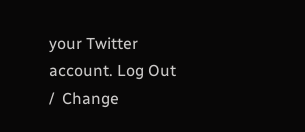your Twitter account. Log Out /  Change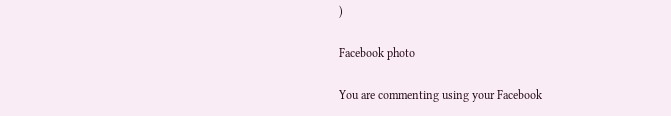)

Facebook photo

You are commenting using your Facebook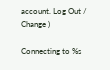account. Log Out /  Change )

Connecting to %s